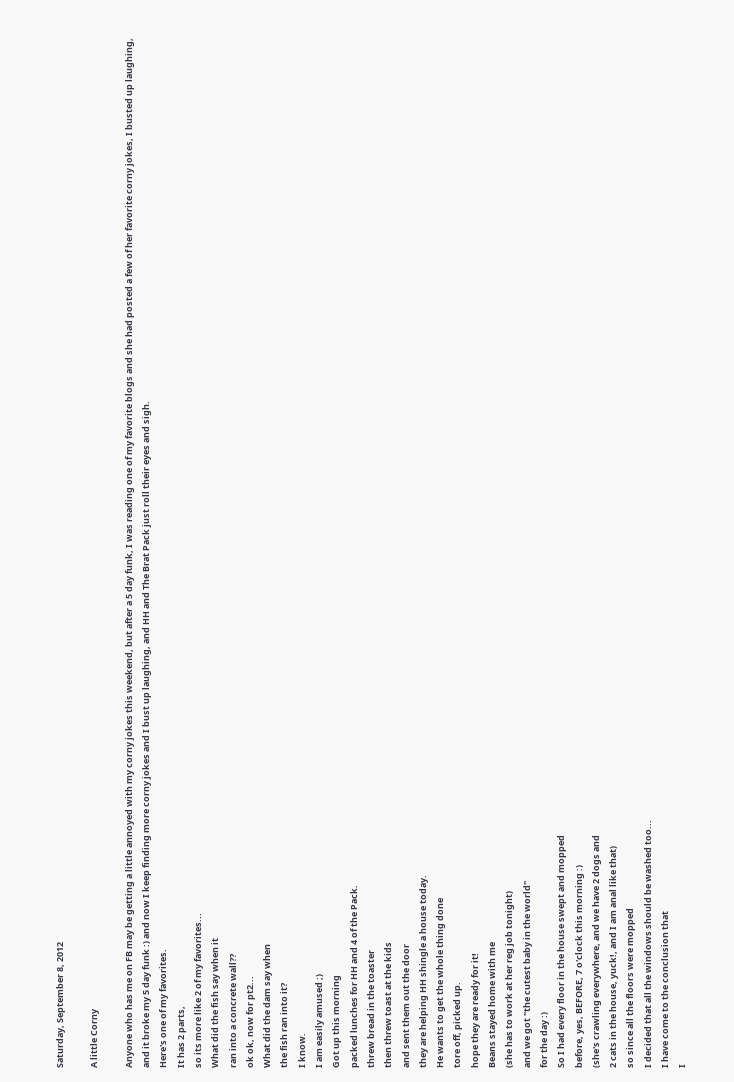Saturday, September 8, 2012

A little Corny

Anyone who has me on FB may be getting a little annoyed with my corny jokes this weekend, but after a 5 day funk, I was reading one of my favorite blogs and she had posted a few of her favorite corny jokes, I busted up laughing, and it broke my 5 day funk :) and now I keep finding more corny jokes and I bust up laughing, and HH and The Brat Pack just roll their eyes and sigh.
Here's one of my favorites.
It has 2 parts,
so its more like 2 of my favorites...
What did the fish say when it
ran into a concrete wall??
ok ok, now for pt2...
What did the dam say when
the fish ran into it?
I know.
I am easily amused ;)
Got up this morning
packed lunches for HH and 4 of the Pack.
threw bread in the toaster
then threw toast at the kids
and sent them out the door
they are helping HH shingle a house today.
He wants to get the whole thing done
tore off, picked up.
hope they are ready for it!
Beans stayed home with me
(she has to work at her reg job tonight)
and we got "the cutest baby in the world"
for the day :)
So I had every floor in the house swept and mopped
before, yes, BEFORE, 7 o'clock this morning :)
(she's crawling everywhere, and we have 2 dogs and
2 cats in the house, yuck!, and I am anal like that)
so since all the floors were mopped
I decided that all the windows should be washed too...
I have come to the conclusion that
I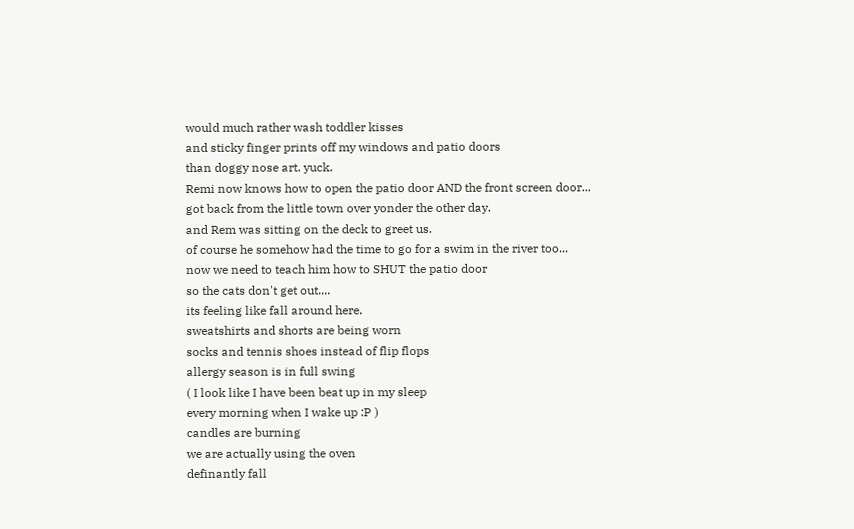would much rather wash toddler kisses
and sticky finger prints off my windows and patio doors
than doggy nose art. yuck.
Remi now knows how to open the patio door AND the front screen door...
got back from the little town over yonder the other day.
and Rem was sitting on the deck to greet us.
of course he somehow had the time to go for a swim in the river too...
now we need to teach him how to SHUT the patio door
so the cats don't get out....
its feeling like fall around here.
sweatshirts and shorts are being worn
socks and tennis shoes instead of flip flops
allergy season is in full swing
( I look like I have been beat up in my sleep
every morning when I wake up :P )
candles are burning
we are actually using the oven
definantly fall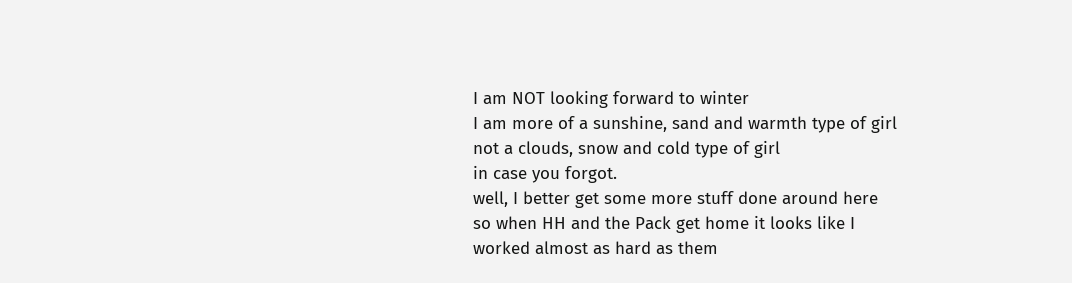I am NOT looking forward to winter
I am more of a sunshine, sand and warmth type of girl
not a clouds, snow and cold type of girl
in case you forgot.
well, I better get some more stuff done around here
so when HH and the Pack get home it looks like I
worked almost as hard as them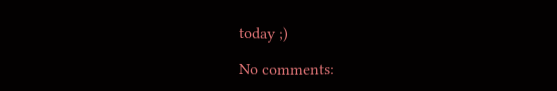today ;)

No comments: